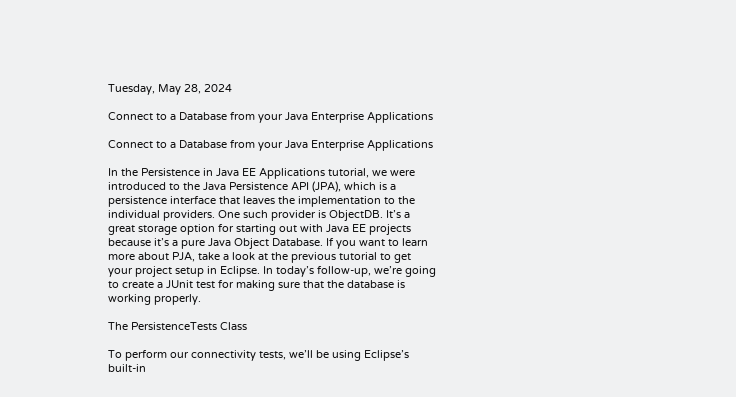Tuesday, May 28, 2024

Connect to a Database from your Java Enterprise Applications

Connect to a Database from your Java Enterprise Applications

In the Persistence in Java EE Applications tutorial, we were introduced to the Java Persistence API (JPA), which is a persistence interface that leaves the implementation to the individual providers. One such provider is ObjectDB. It’s a great storage option for starting out with Java EE projects because it’s a pure Java Object Database. If you want to learn more about PJA, take a look at the previous tutorial to get your project setup in Eclipse. In today’s follow-up, we’re going to create a JUnit test for making sure that the database is working properly.

The PersistenceTests Class

To perform our connectivity tests, we’ll be using Eclipse’s built-in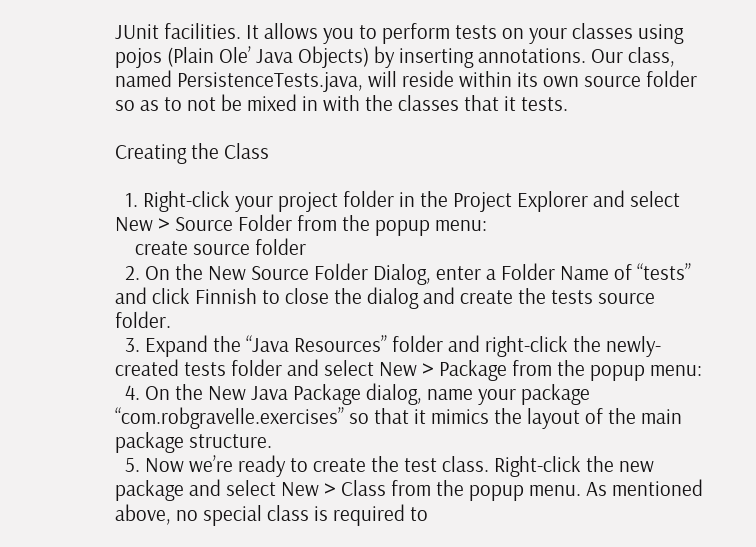JUnit facilities. It allows you to perform tests on your classes using pojos (Plain Ole’ Java Objects) by inserting annotations. Our class, named PersistenceTests.java, will reside within its own source folder so as to not be mixed in with the classes that it tests.

Creating the Class

  1. Right-click your project folder in the Project Explorer and select New > Source Folder from the popup menu:
    create source folder
  2. On the New Source Folder Dialog, enter a Folder Name of “tests” and click Finnish to close the dialog and create the tests source folder.
  3. Expand the “Java Resources” folder and right-click the newly-created tests folder and select New > Package from the popup menu:
  4. On the New Java Package dialog, name your package “com.robgravelle.exercises” so that it mimics the layout of the main package structure.
  5. Now we’re ready to create the test class. Right-click the new package and select New > Class from the popup menu. As mentioned above, no special class is required to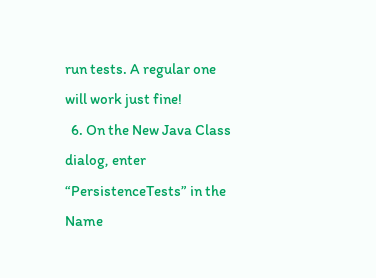run tests. A regular one will work just fine!
  6. On the New Java Class dialog, enter “PersistenceTests” in the Name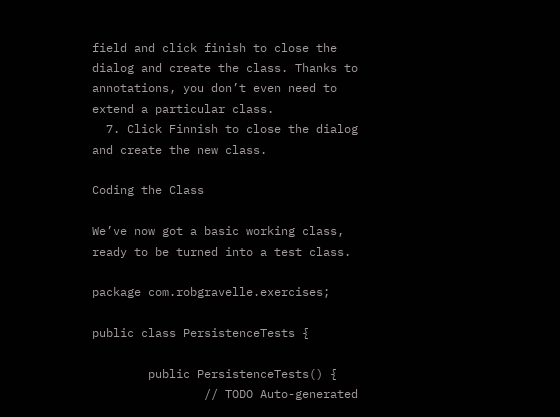field and click finish to close the dialog and create the class. Thanks to annotations, you don’t even need to extend a particular class.
  7. Click Finnish to close the dialog and create the new class.

Coding the Class

We’ve now got a basic working class, ready to be turned into a test class.

package com.robgravelle.exercises;

public class PersistenceTests {

        public PersistenceTests() {
                // TODO Auto-generated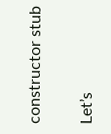constructor stub


Let’s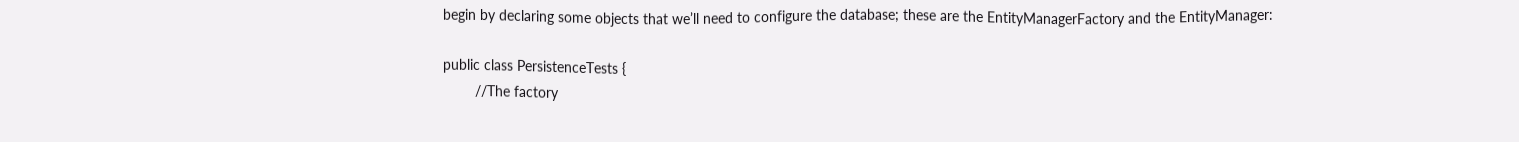begin by declaring some objects that we’ll need to configure the database; these are the EntityManagerFactory and the EntityManager:

public class PersistenceTests {
        //The factory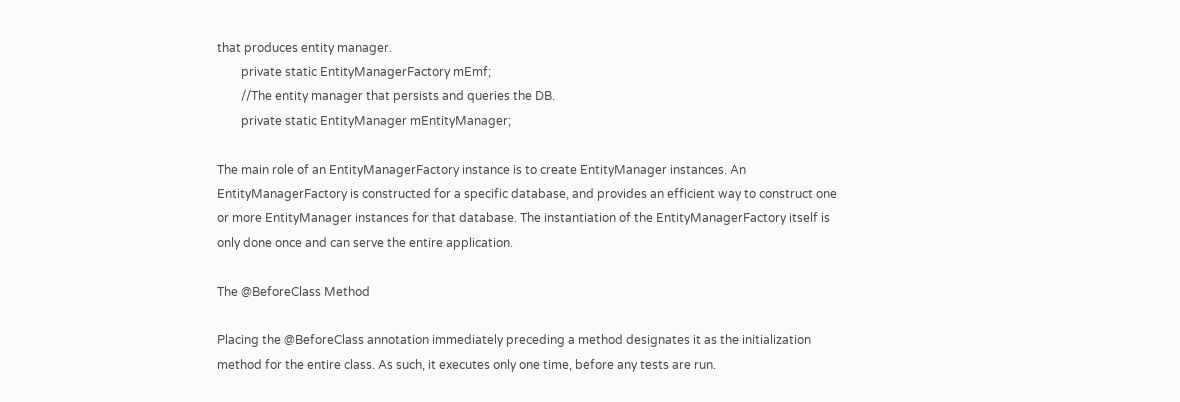that produces entity manager.
        private static EntityManagerFactory mEmf;
        //The entity manager that persists and queries the DB.
        private static EntityManager mEntityManager;

The main role of an EntityManagerFactory instance is to create EntityManager instances. An EntityManagerFactory is constructed for a specific database, and provides an efficient way to construct one or more EntityManager instances for that database. The instantiation of the EntityManagerFactory itself is only done once and can serve the entire application.

The @BeforeClass Method

Placing the @BeforeClass annotation immediately preceding a method designates it as the initialization method for the entire class. As such, it executes only one time, before any tests are run.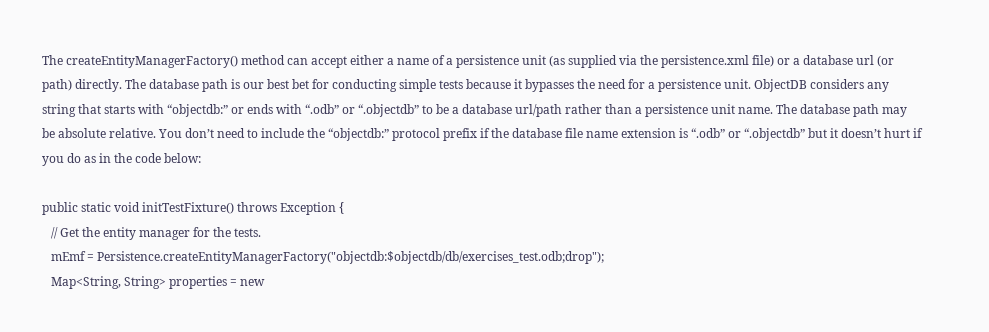The createEntityManagerFactory() method can accept either a name of a persistence unit (as supplied via the persistence.xml file) or a database url (or path) directly. The database path is our best bet for conducting simple tests because it bypasses the need for a persistence unit. ObjectDB considers any string that starts with “objectdb:” or ends with “.odb” or “.objectdb” to be a database url/path rather than a persistence unit name. The database path may be absolute relative. You don’t need to include the “objectdb:” protocol prefix if the database file name extension is “.odb” or “.objectdb” but it doesn’t hurt if you do as in the code below:

public static void initTestFixture() throws Exception {
   // Get the entity manager for the tests.
   mEmf = Persistence.createEntityManagerFactory("objectdb:$objectdb/db/exercises_test.odb;drop");
   Map<String, String> properties = new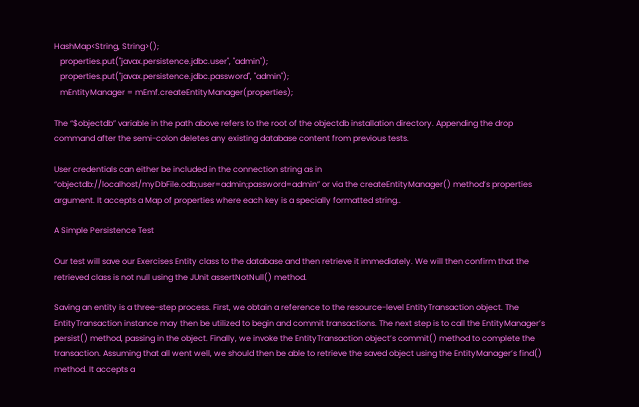HashMap<String, String>();
   properties.put("javax.persistence.jdbc.user", "admin");
   properties.put("javax.persistence.jdbc.password", "admin");
   mEntityManager = mEmf.createEntityManager(properties);

The “$objectdb” variable in the path above refers to the root of the objectdb installation directory. Appending the drop command after the semi-colon deletes any existing database content from previous tests.

User credentials can either be included in the connection string as in “objectdb://localhost/myDbFile.odb;user=admin;password=admin” or via the createEntityManager() method’s properties argument. It accepts a Map of properties where each key is a specially formatted string..

A Simple Persistence Test

Our test will save our Exercises Entity class to the database and then retrieve it immediately. We will then confirm that the retrieved class is not null using the JUnit assertNotNull() method.

Saving an entity is a three-step process. First, we obtain a reference to the resource-level EntityTransaction object. The EntityTransaction instance may then be utilized to begin and commit transactions. The next step is to call the EntityManager’s persist() method, passing in the object. Finally, we invoke the EntityTransaction object’s commit() method to complete the transaction. Assuming that all went well, we should then be able to retrieve the saved object using the EntityManager’s find() method. It accepts a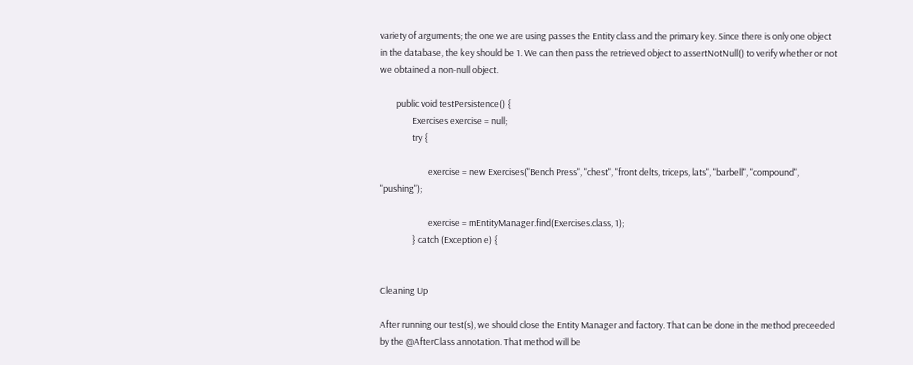variety of arguments; the one we are using passes the Entity class and the primary key. Since there is only one object in the database, the key should be 1. We can then pass the retrieved object to assertNotNull() to verify whether or not we obtained a non-null object.

        public void testPersistence() {
                Exercises exercise = null;
                try {

                        exercise = new Exercises("Bench Press", "chest", "front delts, triceps, lats", "barbell", "compound", "pushing");

                        exercise = mEntityManager.find(Exercises.class, 1);
                } catch (Exception e) {


Cleaning Up

After running our test(s), we should close the Entity Manager and factory. That can be done in the method preceeded by the @AfterClass annotation. That method will be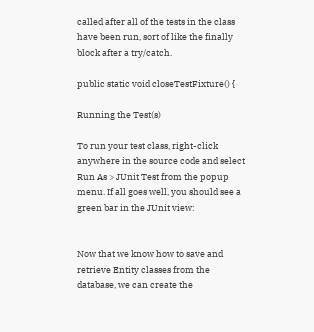called after all of the tests in the class have been run, sort of like the finally block after a try/catch.

public static void closeTestFixture() {

Running the Test(s)

To run your test class, right-click anywhere in the source code and select Run As > JUnit Test from the popup menu. If all goes well, you should see a green bar in the JUnit view:


Now that we know how to save and retrieve Entity classes from the database, we can create the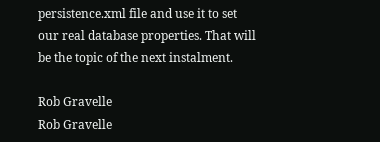persistence.xml file and use it to set our real database properties. That will be the topic of the next instalment.

Rob Gravelle
Rob Gravelle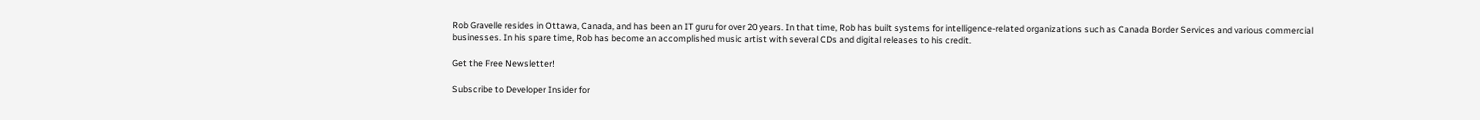Rob Gravelle resides in Ottawa, Canada, and has been an IT guru for over 20 years. In that time, Rob has built systems for intelligence-related organizations such as Canada Border Services and various commercial businesses. In his spare time, Rob has become an accomplished music artist with several CDs and digital releases to his credit.

Get the Free Newsletter!

Subscribe to Developer Insider for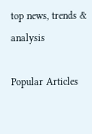top news, trends & analysis

Popular Articles